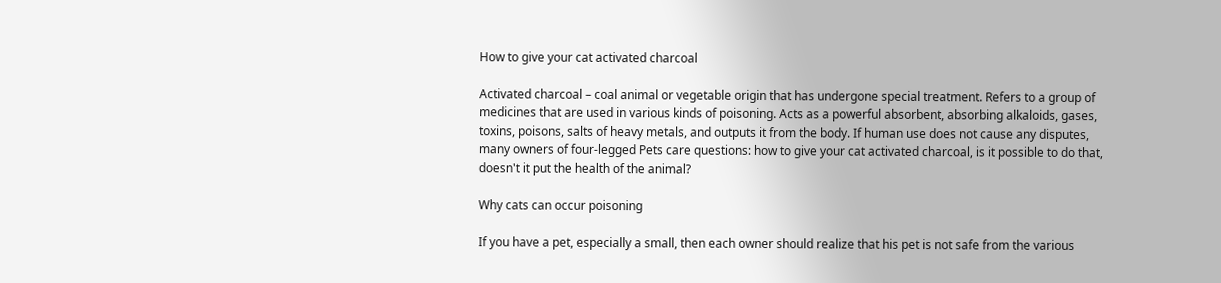How to give your cat activated charcoal

Activated charcoal – coal animal or vegetable origin that has undergone special treatment. Refers to a group of medicines that are used in various kinds of poisoning. Acts as a powerful absorbent, absorbing alkaloids, gases, toxins, poisons, salts of heavy metals, and outputs it from the body. If human use does not cause any disputes, many owners of four-legged Pets care questions: how to give your cat activated charcoal, is it possible to do that, doesn't it put the health of the animal?

Why cats can occur poisoning

If you have a pet, especially a small, then each owner should realize that his pet is not safe from the various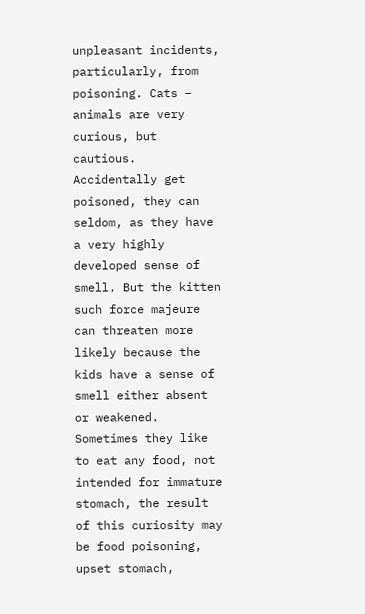unpleasant incidents, particularly, from poisoning. Cats – animals are very curious, but cautious. Accidentally get poisoned, they can seldom, as they have a very highly developed sense of smell. But the kitten such force majeure can threaten more likely because the kids have a sense of smell either absent or weakened. Sometimes they like to eat any food, not intended for immature stomach, the result of this curiosity may be food poisoning, upset stomach,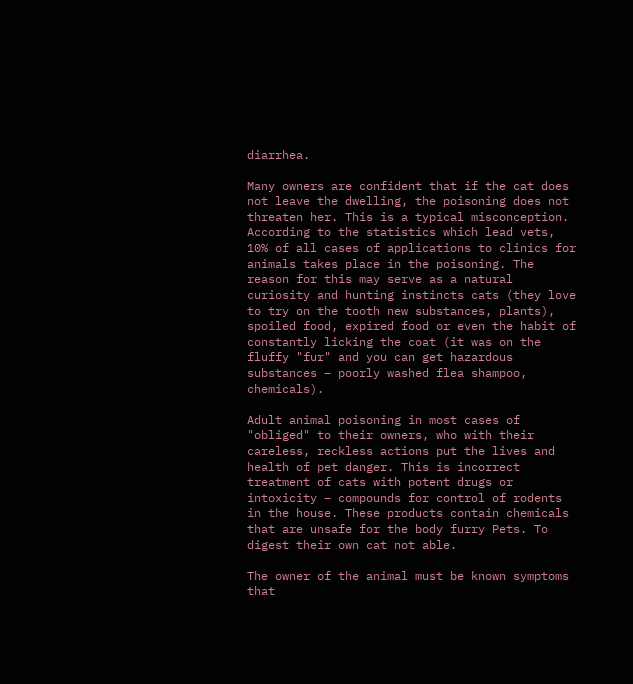diarrhea.

Many owners are confident that if the cat does not leave the dwelling, the poisoning does not threaten her. This is a typical misconception. According to the statistics which lead vets, 10% of all cases of applications to clinics for animals takes place in the poisoning. The reason for this may serve as a natural curiosity and hunting instincts cats (they love to try on the tooth new substances, plants), spoiled food, expired food or even the habit of constantly licking the coat (it was on the fluffy "fur" and you can get hazardous substances – poorly washed flea shampoo, chemicals).

Adult animal poisoning in most cases of "obliged" to their owners, who with their careless, reckless actions put the lives and health of pet danger. This is incorrect treatment of cats with potent drugs or intoxicity – compounds for control of rodents in the house. These products contain chemicals that are unsafe for the body furry Pets. To digest their own cat not able.

The owner of the animal must be known symptoms that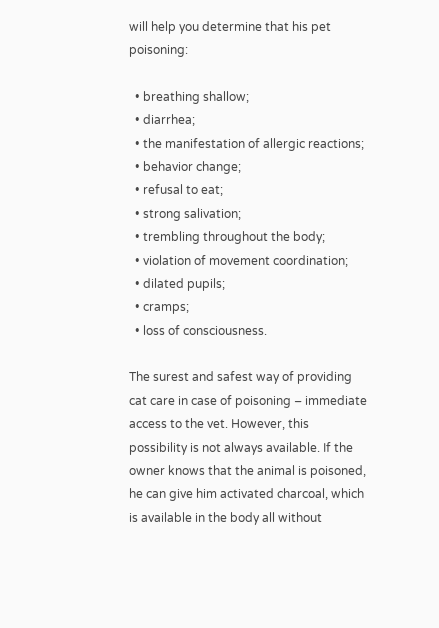will help you determine that his pet poisoning:

  • breathing shallow;
  • diarrhea;
  • the manifestation of allergic reactions;
  • behavior change;
  • refusal to eat;
  • strong salivation;
  • trembling throughout the body;
  • violation of movement coordination;
  • dilated pupils;
  • cramps;
  • loss of consciousness.

The surest and safest way of providing cat care in case of poisoning – immediate access to the vet. However, this possibility is not always available. If the owner knows that the animal is poisoned, he can give him activated charcoal, which is available in the body all without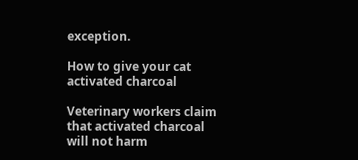exception.

How to give your cat activated charcoal

Veterinary workers claim that activated charcoal will not harm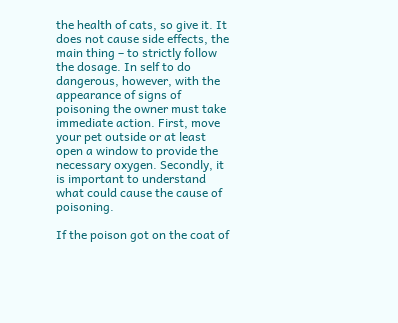the health of cats, so give it. It does not cause side effects, the main thing – to strictly follow the dosage. In self to do dangerous, however, with the appearance of signs of poisoning the owner must take immediate action. First, move your pet outside or at least open a window to provide the necessary oxygen. Secondly, it is important to understand what could cause the cause of poisoning.

If the poison got on the coat of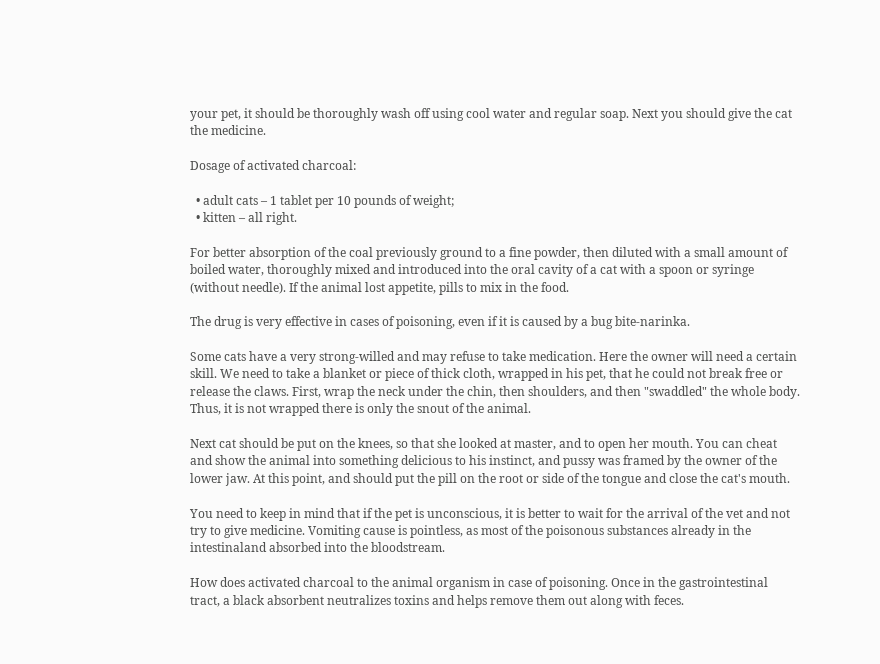your pet, it should be thoroughly wash off using cool water and regular soap. Next you should give the cat the medicine.

Dosage of activated charcoal:

  • adult cats – 1 tablet per 10 pounds of weight;
  • kitten – all right.

For better absorption of the coal previously ground to a fine powder, then diluted with a small amount of boiled water, thoroughly mixed and introduced into the oral cavity of a cat with a spoon or syringe (without needle). If the animal lost appetite, pills to mix in the food.

The drug is very effective in cases of poisoning, even if it is caused by a bug bite-narinka.

Some cats have a very strong-willed and may refuse to take medication. Here the owner will need a certain skill. We need to take a blanket or piece of thick cloth, wrapped in his pet, that he could not break free or release the claws. First, wrap the neck under the chin, then shoulders, and then "swaddled" the whole body. Thus, it is not wrapped there is only the snout of the animal.

Next cat should be put on the knees, so that she looked at master, and to open her mouth. You can cheat and show the animal into something delicious to his instinct, and pussy was framed by the owner of the lower jaw. At this point, and should put the pill on the root or side of the tongue and close the cat's mouth.

You need to keep in mind that if the pet is unconscious, it is better to wait for the arrival of the vet and not try to give medicine. Vomiting cause is pointless, as most of the poisonous substances already in the intestinaland absorbed into the bloodstream.

How does activated charcoal to the animal organism in case of poisoning. Once in the gastrointestinal tract, a black absorbent neutralizes toxins and helps remove them out along with feces.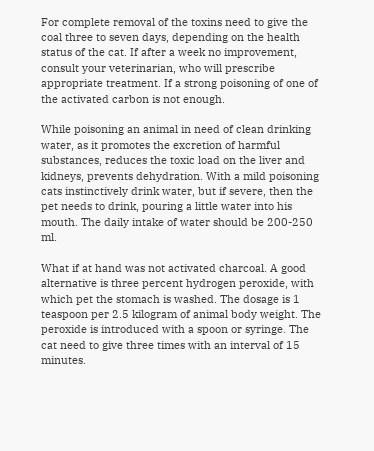For complete removal of the toxins need to give the coal three to seven days, depending on the health status of the cat. If after a week no improvement, consult your veterinarian, who will prescribe appropriate treatment. If a strong poisoning of one of the activated carbon is not enough.

While poisoning an animal in need of clean drinking water, as it promotes the excretion of harmful substances, reduces the toxic load on the liver and kidneys, prevents dehydration. With a mild poisoning cats instinctively drink water, but if severe, then the pet needs to drink, pouring a little water into his mouth. The daily intake of water should be 200-250 ml.

What if at hand was not activated charcoal. A good alternative is three percent hydrogen peroxide, with which pet the stomach is washed. The dosage is 1 teaspoon per 2.5 kilogram of animal body weight. The peroxide is introduced with a spoon or syringe. The cat need to give three times with an interval of 15 minutes.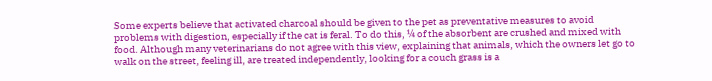Some experts believe that activated charcoal should be given to the pet as preventative measures to avoid problems with digestion, especially if the cat is feral. To do this, ¼ of the absorbent are crushed and mixed with food. Although many veterinarians do not agree with this view, explaining that animals, which the owners let go to walk on the street, feeling ill, are treated independently, looking for a couch grass is a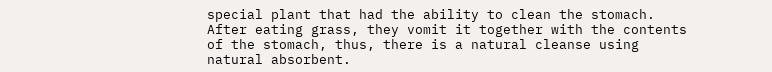special plant that had the ability to clean the stomach. After eating grass, they vomit it together with the contents of the stomach, thus, there is a natural cleanse using natural absorbent.